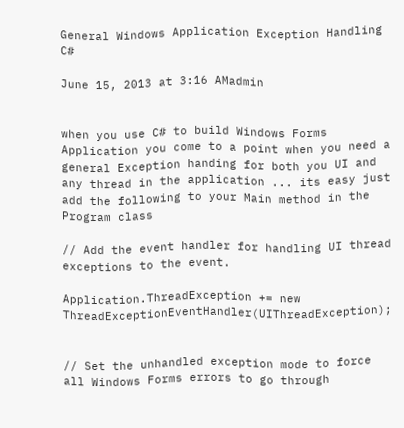General Windows Application Exception Handling C#

June 15, 2013 at 3:16 AMadmin


when you use C# to build Windows Forms Application you come to a point when you need a general Exception handing for both you UI and any thread in the application ... its easy just add the following to your Main method in the Program class

// Add the event handler for handling UI thread exceptions to the event.

Application.ThreadException += new ThreadExceptionEventHandler(UIThreadException);


// Set the unhandled exception mode to force all Windows Forms errors to go through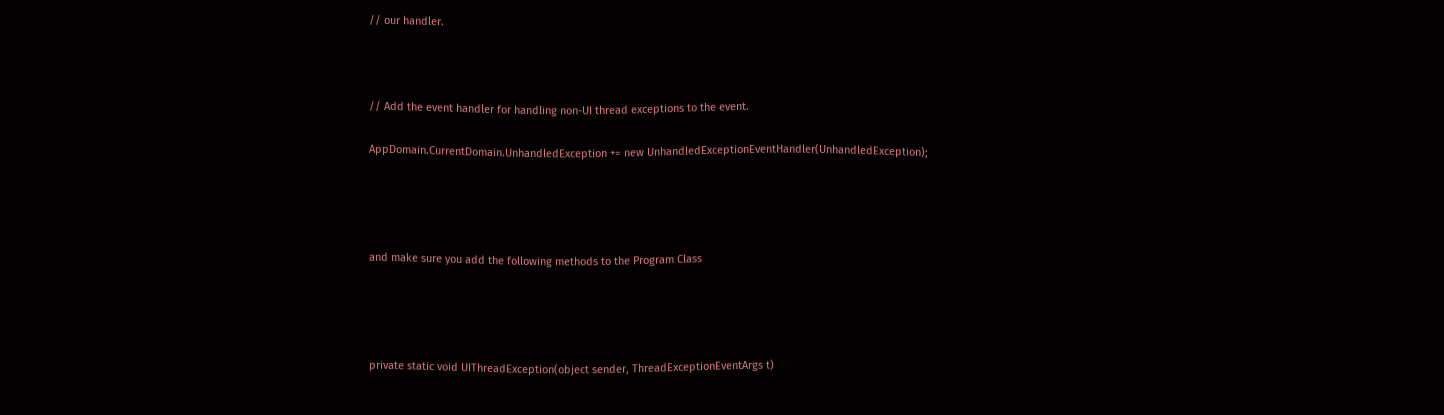// our handler.



// Add the event handler for handling non-UI thread exceptions to the event.

AppDomain.CurrentDomain.UnhandledException += new UnhandledExceptionEventHandler(UnhandledException);




and make sure you add the following methods to the Program Class




private static void UIThreadException(object sender, ThreadExceptionEventArgs t)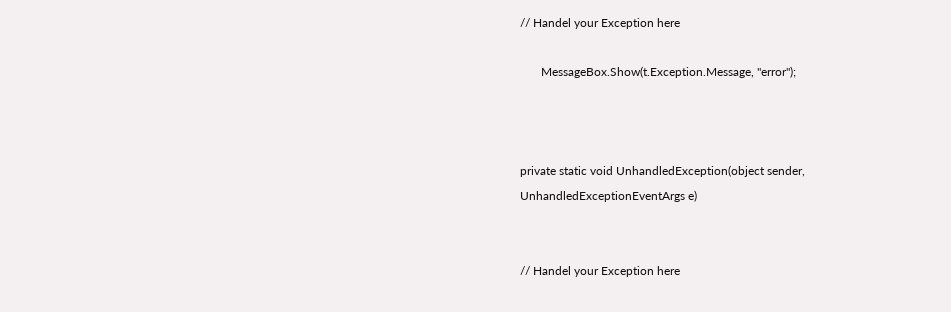// Handel your Exception here

       MessageBox.Show(t.Exception.Message, "error");



private static void UnhandledException(object sender, UnhandledExceptionEventArgs e)


// Handel your Exception here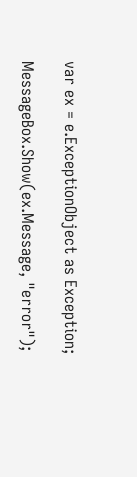var ex = e.ExceptionObject as Exception;

MessageBox.Show(ex.Message, "error");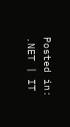Posted in: .NET | IT